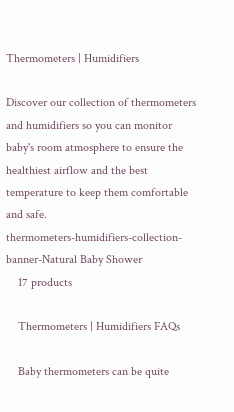Thermometers | Humidifiers

Discover our collection of thermometers and humidifiers so you can monitor baby's room atmosphere to ensure the healthiest airflow and the best temperature to keep them comfortable and safe.
thermometers-humidifiers-collection-banner-Natural Baby Shower
    17 products

    Thermometers | Humidifiers FAQs

    Baby thermometers can be quite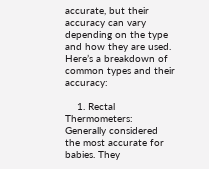accurate, but their accuracy can vary depending on the type and how they are used. Here’s a breakdown of common types and their accuracy:

    1. Rectal Thermometers: Generally considered the most accurate for babies. They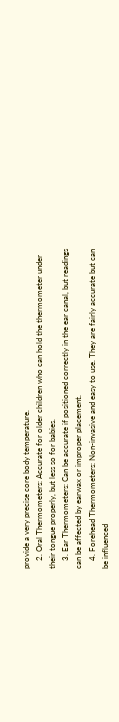provide a very precise core body temperature.
    2. Oral Thermometers: Accurate for older children who can hold the thermometer under their tongue properly, but less so for babies.
    3. Ear Thermometers: Can be accurate if positioned correctly in the ear canal, but readings can be affected by earwax or improper placement.
    4. Forehead Thermometers: Non-invasive and easy to use. They are fairly accurate but can be influenced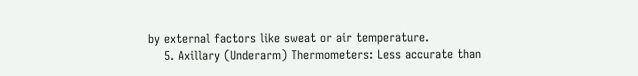by external factors like sweat or air temperature.
    5. Axillary (Underarm) Thermometers: Less accurate than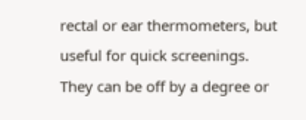rectal or ear thermometers, but useful for quick screenings. They can be off by a degree or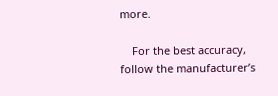more.

    For the best accuracy, follow the manufacturer’s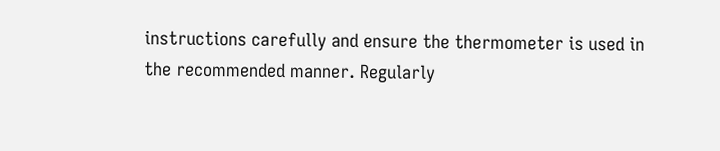instructions carefully and ensure the thermometer is used in the recommended manner. Regularly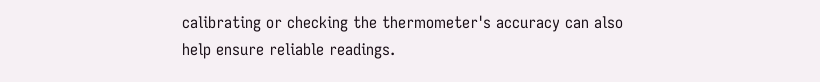calibrating or checking the thermometer's accuracy can also help ensure reliable readings.